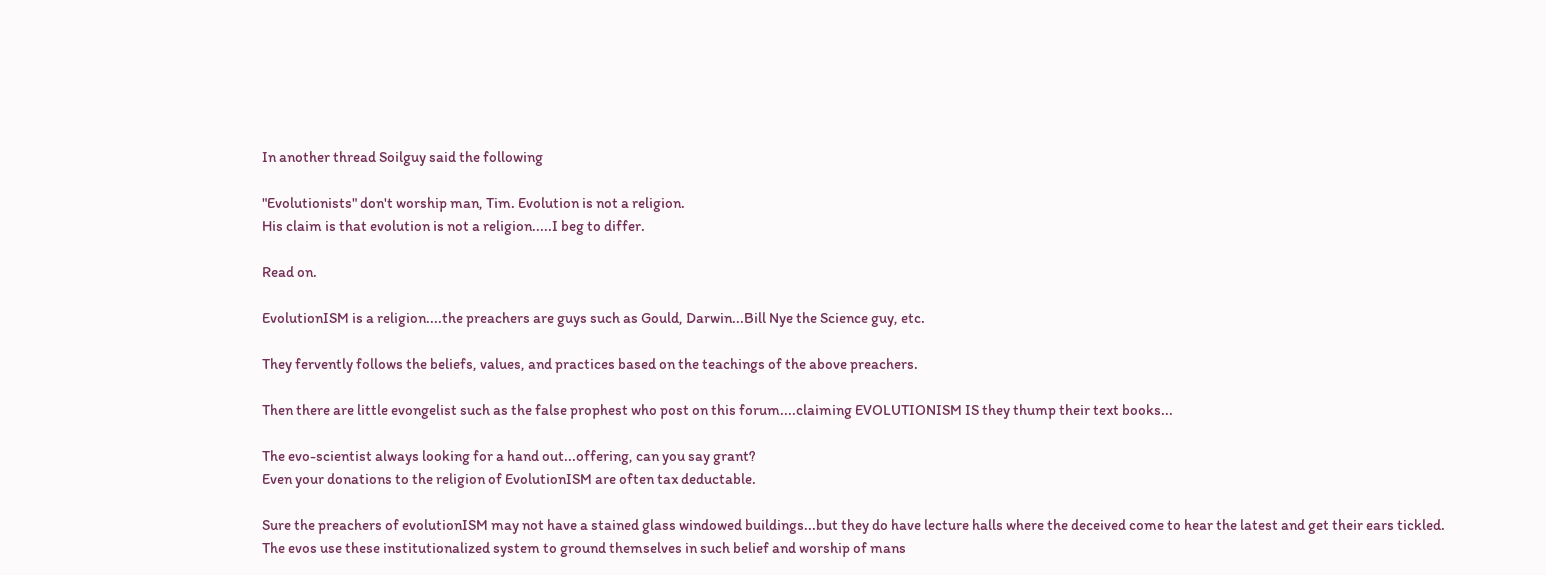In another thread Soilguy said the following

"Evolutionists" don't worship man, Tim. Evolution is not a religion.
His claim is that evolution is not a religion.....I beg to differ.

Read on.

EvolutionISM is a religion....the preachers are guys such as Gould, Darwin...Bill Nye the Science guy, etc.

They fervently follows the beliefs, values, and practices based on the teachings of the above preachers.

Then there are little evongelist such as the false prophest who post on this forum....claiming EVOLUTIONISM IS they thump their text books...

The evo-scientist always looking for a hand out...offering, can you say grant?
Even your donations to the religion of EvolutionISM are often tax deductable.

Sure the preachers of evolutionISM may not have a stained glass windowed buildings...but they do have lecture halls where the deceived come to hear the latest and get their ears tickled.
The evos use these institutionalized system to ground themselves in such belief and worship of mans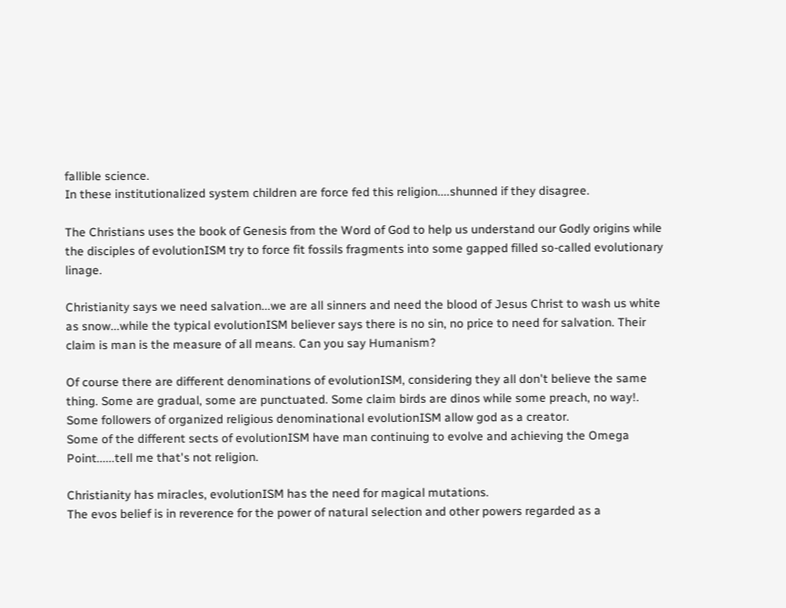fallible science.
In these institutionalized system children are force fed this religion....shunned if they disagree.

The Christians uses the book of Genesis from the Word of God to help us understand our Godly origins while the disciples of evolutionISM try to force fit fossils fragments into some gapped filled so-called evolutionary linage.

Christianity says we need salvation...we are all sinners and need the blood of Jesus Christ to wash us white as snow...while the typical evolutionISM believer says there is no sin, no price to need for salvation. Their claim is man is the measure of all means. Can you say Humanism?

Of course there are different denominations of evolutionISM, considering they all don't believe the same thing. Some are gradual, some are punctuated. Some claim birds are dinos while some preach, no way!. Some followers of organized religious denominational evolutionISM allow god as a creator.
Some of the different sects of evolutionISM have man continuing to evolve and achieving the Omega Point......tell me that's not religion.

Christianity has miracles, evolutionISM has the need for magical mutations.
The evos belief is in reverence for the power of natural selection and other powers regarded as a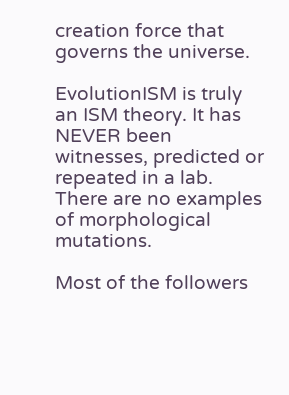creation force that governs the universe.

EvolutionISM is truly an ISM theory. It has NEVER been witnesses, predicted or repeated in a lab. There are no examples of morphological mutations.

Most of the followers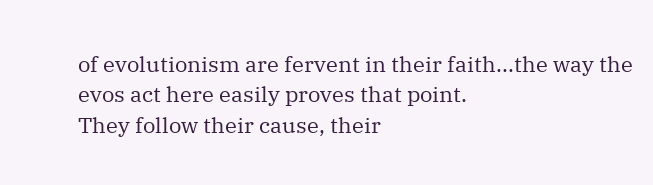of evolutionism are fervent in their faith...the way the evos act here easily proves that point.
They follow their cause, their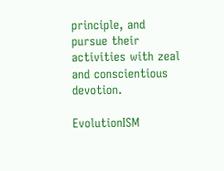principle, and pursue their activities with zeal and conscientious devotion.

EvolutionISM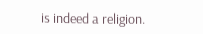is indeed a religion.